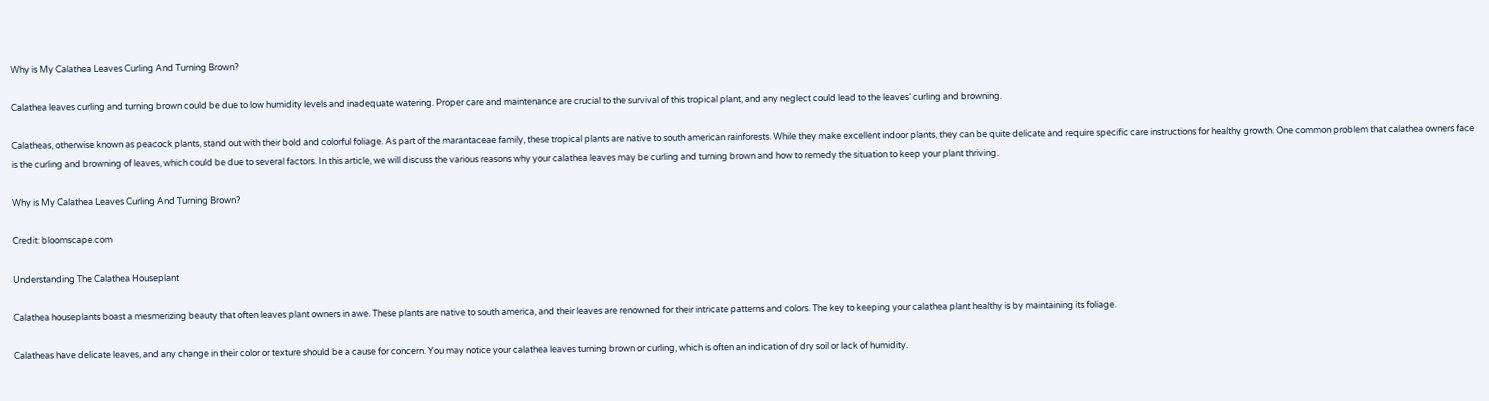Why is My Calathea Leaves Curling And Turning Brown?

Calathea leaves curling and turning brown could be due to low humidity levels and inadequate watering. Proper care and maintenance are crucial to the survival of this tropical plant, and any neglect could lead to the leaves’ curling and browning.

Calatheas, otherwise known as peacock plants, stand out with their bold and colorful foliage. As part of the marantaceae family, these tropical plants are native to south american rainforests. While they make excellent indoor plants, they can be quite delicate and require specific care instructions for healthy growth. One common problem that calathea owners face is the curling and browning of leaves, which could be due to several factors. In this article, we will discuss the various reasons why your calathea leaves may be curling and turning brown and how to remedy the situation to keep your plant thriving.

Why is My Calathea Leaves Curling And Turning Brown?

Credit: bloomscape.com

Understanding The Calathea Houseplant

Calathea houseplants boast a mesmerizing beauty that often leaves plant owners in awe. These plants are native to south america, and their leaves are renowned for their intricate patterns and colors. The key to keeping your calathea plant healthy is by maintaining its foliage.

Calatheas have delicate leaves, and any change in their color or texture should be a cause for concern. You may notice your calathea leaves turning brown or curling, which is often an indication of dry soil or lack of humidity.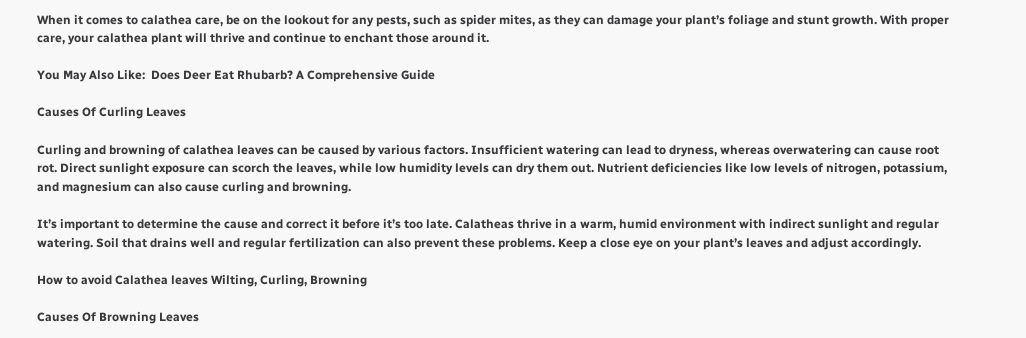When it comes to calathea care, be on the lookout for any pests, such as spider mites, as they can damage your plant’s foliage and stunt growth. With proper care, your calathea plant will thrive and continue to enchant those around it.

You May Also Like:  Does Deer Eat Rhubarb? A Comprehensive Guide

Causes Of Curling Leaves

Curling and browning of calathea leaves can be caused by various factors. Insufficient watering can lead to dryness, whereas overwatering can cause root rot. Direct sunlight exposure can scorch the leaves, while low humidity levels can dry them out. Nutrient deficiencies like low levels of nitrogen, potassium, and magnesium can also cause curling and browning.

It’s important to determine the cause and correct it before it’s too late. Calatheas thrive in a warm, humid environment with indirect sunlight and regular watering. Soil that drains well and regular fertilization can also prevent these problems. Keep a close eye on your plant’s leaves and adjust accordingly.

How to avoid Calathea leaves Wilting, Curling, Browning

Causes Of Browning Leaves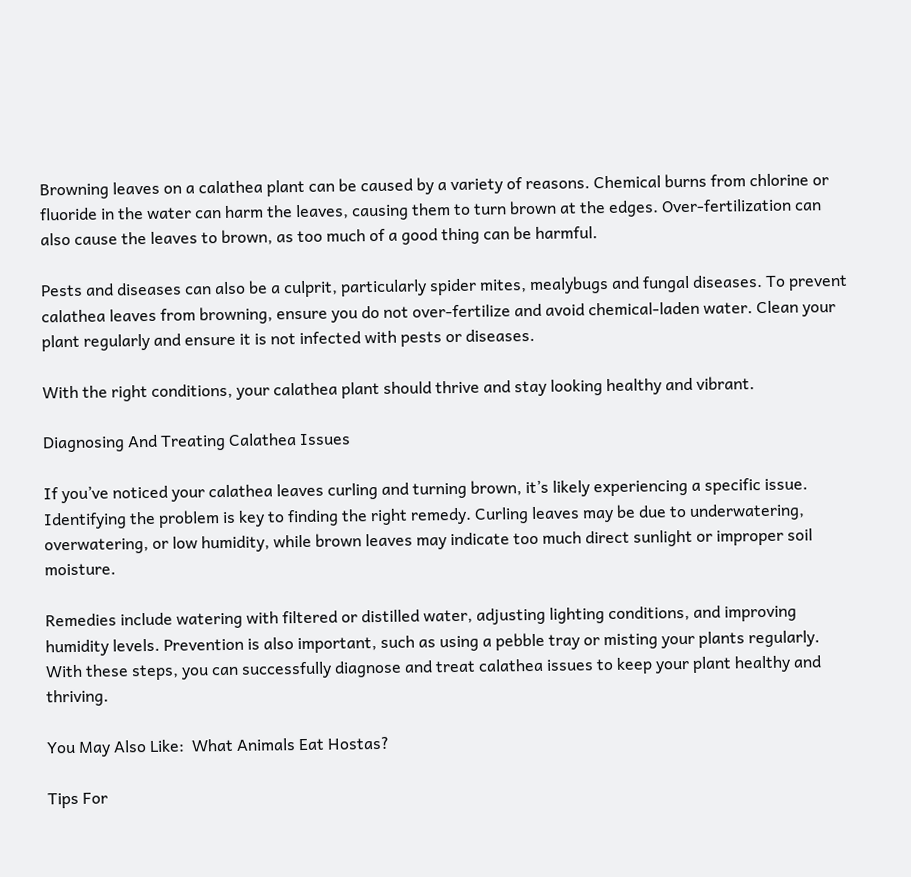Browning leaves on a calathea plant can be caused by a variety of reasons. Chemical burns from chlorine or fluoride in the water can harm the leaves, causing them to turn brown at the edges. Over-fertilization can also cause the leaves to brown, as too much of a good thing can be harmful.

Pests and diseases can also be a culprit, particularly spider mites, mealybugs and fungal diseases. To prevent calathea leaves from browning, ensure you do not over-fertilize and avoid chemical-laden water. Clean your plant regularly and ensure it is not infected with pests or diseases.

With the right conditions, your calathea plant should thrive and stay looking healthy and vibrant.

Diagnosing And Treating Calathea Issues

If you’ve noticed your calathea leaves curling and turning brown, it’s likely experiencing a specific issue. Identifying the problem is key to finding the right remedy. Curling leaves may be due to underwatering, overwatering, or low humidity, while brown leaves may indicate too much direct sunlight or improper soil moisture.

Remedies include watering with filtered or distilled water, adjusting lighting conditions, and improving humidity levels. Prevention is also important, such as using a pebble tray or misting your plants regularly. With these steps, you can successfully diagnose and treat calathea issues to keep your plant healthy and thriving.

You May Also Like:  What Animals Eat Hostas?

Tips For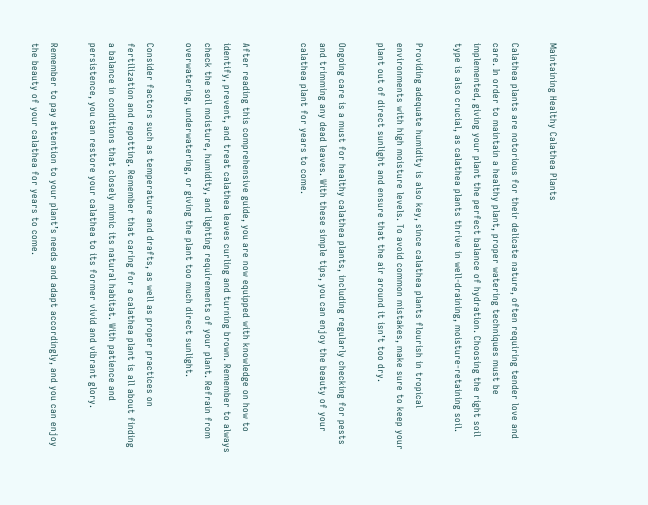Maintaining Healthy Calathea Plants

Calathea plants are notorious for their delicate nature, often requiring tender love and care. In order to maintain a healthy plant, proper watering techniques must be implemented, giving your plant the perfect balance of hydration. Choosing the right soil type is also crucial, as calathea plants thrive in well-draining, moisture-retaining soil.

Providing adequate humidity is also key, since calathea plants flourish in tropical environments with high moisture levels. To avoid common mistakes, make sure to keep your plant out of direct sunlight and ensure that the air around it isn’t too dry.

Ongoing care is a must for healthy calathea plants, including regularly checking for pests and trimming any dead leaves. With these simple tips, you can enjoy the beauty of your calathea plant for years to come.


After reading this comprehensive guide, you are now equipped with knowledge on how to identify, prevent, and treat calathea leaves curling and turning brown. Remember to always check the soil moisture, humidity, and lighting requirements of your plant. Refrain from overwatering, underwatering, or giving the plant too much direct sunlight.

Consider factors such as temperature and drafts, as well as proper practices on fertilization and repotting. Remember that caring for a calathea plant is all about finding a balance in conditions that closely mimic its natural habitat. With patience and persistence, you can restore your calathea to its former vivid and vibrant glory.

Remember to pay attention to your plant’s needs and adapt accordingly, and you can enjoy the beauty of your calathea for years to come.